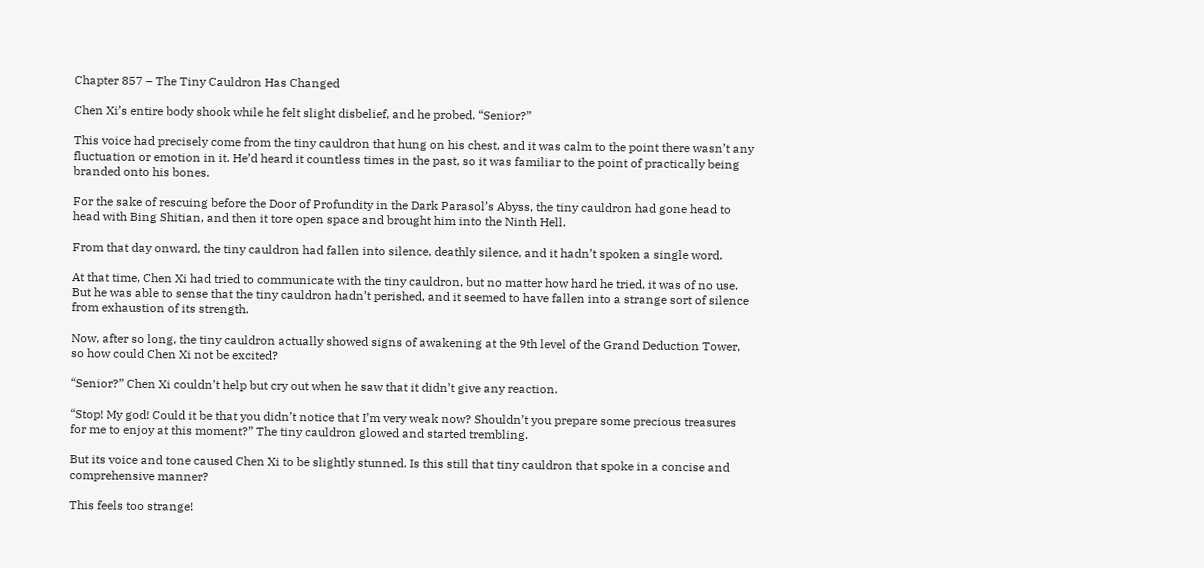Chapter 857 – The Tiny Cauldron Has Changed

Chen Xi’s entire body shook while he felt slight disbelief, and he probed. “Senior?”

This voice had precisely come from the tiny cauldron that hung on his chest, and it was calm to the point there wasn’t any fluctuation or emotion in it. He’d heard it countless times in the past, so it was familiar to the point of practically being branded onto his bones.

For the sake of rescuing before the Door of Profundity in the Dark Parasol’s Abyss, the tiny cauldron had gone head to head with Bing Shitian, and then it tore open space and brought him into the Ninth Hell.

From that day onward, the tiny cauldron had fallen into silence, deathly silence, and it hadn’t spoken a single word.

At that time, Chen Xi had tried to communicate with the tiny cauldron, but no matter how hard he tried, it was of no use. But he was able to sense that the tiny cauldron hadn’t perished, and it seemed to have fallen into a strange sort of silence from exhaustion of its strength.

Now, after so long, the tiny cauldron actually showed signs of awakening at the 9th level of the Grand Deduction Tower, so how could Chen Xi not be excited?

“Senior?” Chen Xi couldn’t help but cry out when he saw that it didn’t give any reaction.

“Stop! My god! Could it be that you didn’t notice that I’m very weak now? Shouldn’t you prepare some precious treasures for me to enjoy at this moment?” The tiny cauldron glowed and started trembling.

But its voice and tone caused Chen Xi to be slightly stunned. Is this still that tiny cauldron that spoke in a concise and comprehensive manner?

This feels too strange!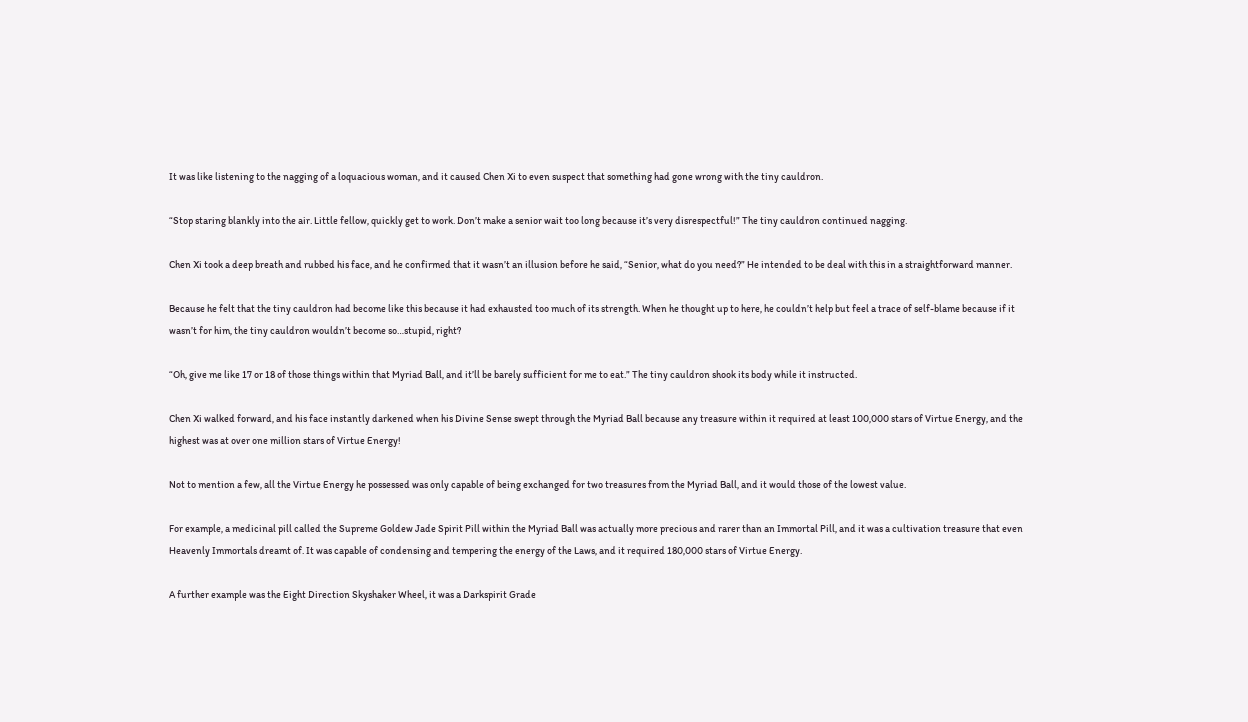It was like listening to the nagging of a loquacious woman, and it caused Chen Xi to even suspect that something had gone wrong with the tiny cauldron.

“Stop staring blankly into the air. Little fellow, quickly get to work. Don’t make a senior wait too long because it’s very disrespectful!” The tiny cauldron continued nagging.

Chen Xi took a deep breath and rubbed his face, and he confirmed that it wasn’t an illusion before he said, “Senior, what do you need?” He intended to be deal with this in a straightforward manner.

Because he felt that the tiny cauldron had become like this because it had exhausted too much of its strength. When he thought up to here, he couldn’t help but feel a trace of self-blame because if it wasn’t for him, the tiny cauldron wouldn’t become so…stupid, right?

“Oh, give me like 17 or 18 of those things within that Myriad Ball, and it’ll be barely sufficient for me to eat.” The tiny cauldron shook its body while it instructed.

Chen Xi walked forward, and his face instantly darkened when his Divine Sense swept through the Myriad Ball because any treasure within it required at least 100,000 stars of Virtue Energy, and the highest was at over one million stars of Virtue Energy!

Not to mention a few, all the Virtue Energy he possessed was only capable of being exchanged for two treasures from the Myriad Ball, and it would those of the lowest value.

For example, a medicinal pill called the Supreme Goldew Jade Spirit Pill within the Myriad Ball was actually more precious and rarer than an Immortal Pill, and it was a cultivation treasure that even Heavenly Immortals dreamt of. It was capable of condensing and tempering the energy of the Laws, and it required 180,000 stars of Virtue Energy.

A further example was the Eight Direction Skyshaker Wheel, it was a Darkspirit Grade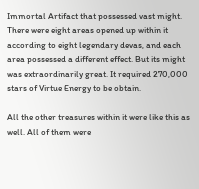Immortal Artifact that possessed vast might. There were eight areas opened up within it according to eight legendary devas, and each area possessed a different effect. But its might was extraordinarily great. It required 270,000 stars of Virtue Energy to be obtain.

All the other treasures within it were like this as well. All of them were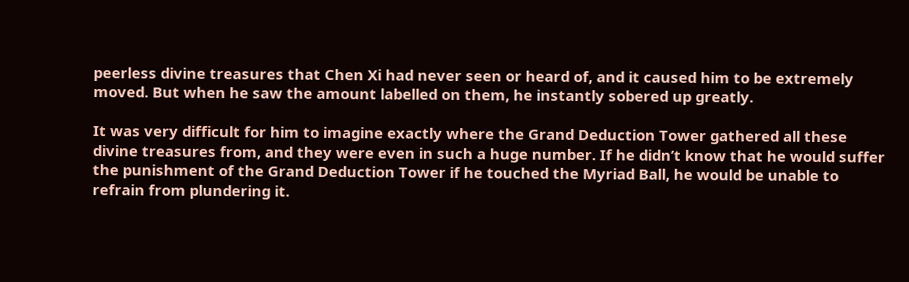peerless divine treasures that Chen Xi had never seen or heard of, and it caused him to be extremely moved. But when he saw the amount labelled on them, he instantly sobered up greatly.

It was very difficult for him to imagine exactly where the Grand Deduction Tower gathered all these divine treasures from, and they were even in such a huge number. If he didn’t know that he would suffer the punishment of the Grand Deduction Tower if he touched the Myriad Ball, he would be unable to refrain from plundering it.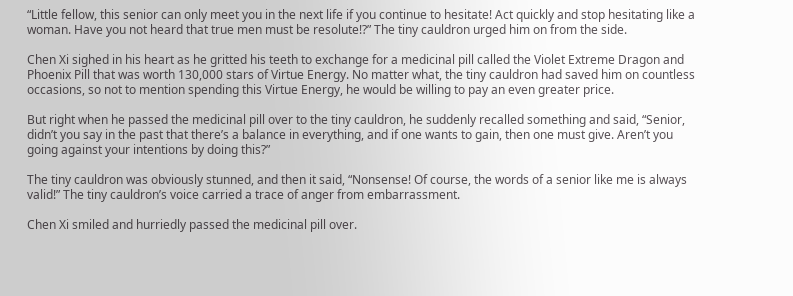“Little fellow, this senior can only meet you in the next life if you continue to hesitate! Act quickly and stop hesitating like a woman. Have you not heard that true men must be resolute!?” The tiny cauldron urged him on from the side.

Chen Xi sighed in his heart as he gritted his teeth to exchange for a medicinal pill called the Violet Extreme Dragon and Phoenix Pill that was worth 130,000 stars of Virtue Energy. No matter what, the tiny cauldron had saved him on countless occasions, so not to mention spending this Virtue Energy, he would be willing to pay an even greater price.

But right when he passed the medicinal pill over to the tiny cauldron, he suddenly recalled something and said, “Senior, didn’t you say in the past that there’s a balance in everything, and if one wants to gain, then one must give. Aren’t you going against your intentions by doing this?”

The tiny cauldron was obviously stunned, and then it said, “Nonsense! Of course, the words of a senior like me is always valid!” The tiny cauldron’s voice carried a trace of anger from embarrassment.

Chen Xi smiled and hurriedly passed the medicinal pill over.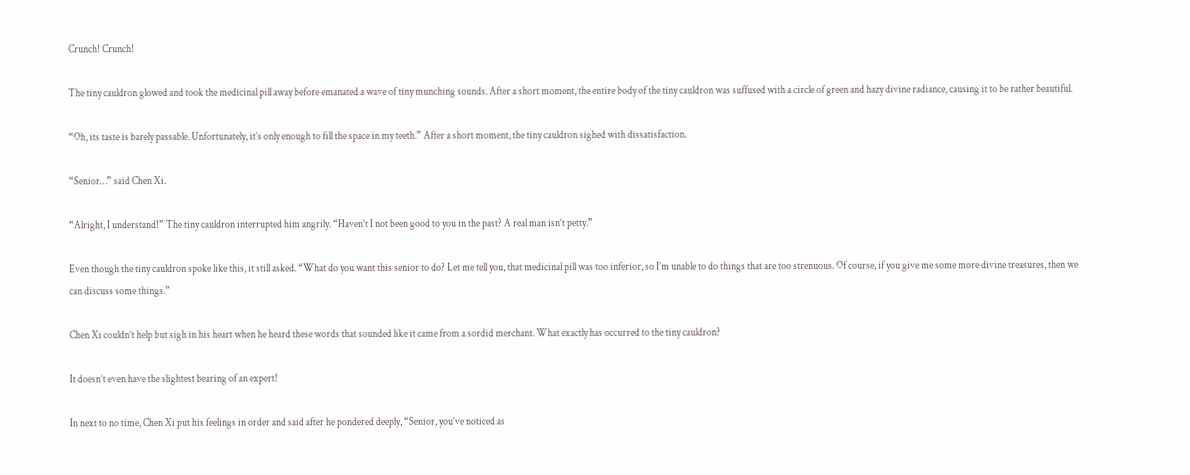Crunch! Crunch!

The tiny cauldron glowed and took the medicinal pill away before emanated a wave of tiny munching sounds. After a short moment, the entire body of the tiny cauldron was suffused with a circle of green and hazy divine radiance, causing it to be rather beautiful.

“Oh, its taste is barely passable. Unfortunately, it’s only enough to fill the space in my teeth.” After a short moment, the tiny cauldron sighed with dissatisfaction.

“Senior…” said Chen Xi.

“Alright, I understand!” The tiny cauldron interrupted him angrily. “Haven’t I not been good to you in the past? A real man isn’t petty.”

Even though the tiny cauldron spoke like this, it still asked. “What do you want this senior to do? Let me tell you, that medicinal pill was too inferior, so I’m unable to do things that are too strenuous. Of course, if you give me some more divine treasures, then we can discuss some things.”

Chen Xi couldn’t help but sigh in his heart when he heard these words that sounded like it came from a sordid merchant. What exactly has occurred to the tiny cauldron?

It doesn’t even have the slightest bearing of an expert!

In next to no time, Chen Xi put his feelings in order and said after he pondered deeply, “Senior, you’ve noticed as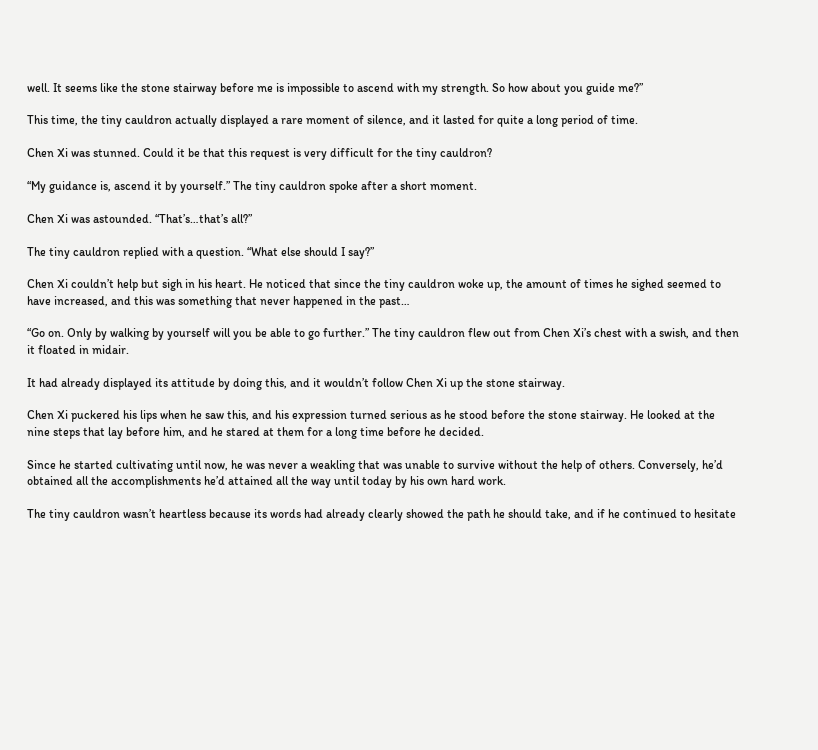well. It seems like the stone stairway before me is impossible to ascend with my strength. So how about you guide me?”

This time, the tiny cauldron actually displayed a rare moment of silence, and it lasted for quite a long period of time.

Chen Xi was stunned. Could it be that this request is very difficult for the tiny cauldron?

“My guidance is, ascend it by yourself.” The tiny cauldron spoke after a short moment.

Chen Xi was astounded. “That’s…that’s all?”

The tiny cauldron replied with a question. “What else should I say?”

Chen Xi couldn’t help but sigh in his heart. He noticed that since the tiny cauldron woke up, the amount of times he sighed seemed to have increased, and this was something that never happened in the past…

“Go on. Only by walking by yourself will you be able to go further.” The tiny cauldron flew out from Chen Xi’s chest with a swish, and then it floated in midair.

It had already displayed its attitude by doing this, and it wouldn’t follow Chen Xi up the stone stairway.

Chen Xi puckered his lips when he saw this, and his expression turned serious as he stood before the stone stairway. He looked at the nine steps that lay before him, and he stared at them for a long time before he decided.

Since he started cultivating until now, he was never a weakling that was unable to survive without the help of others. Conversely, he’d obtained all the accomplishments he’d attained all the way until today by his own hard work.

The tiny cauldron wasn’t heartless because its words had already clearly showed the path he should take, and if he continued to hesitate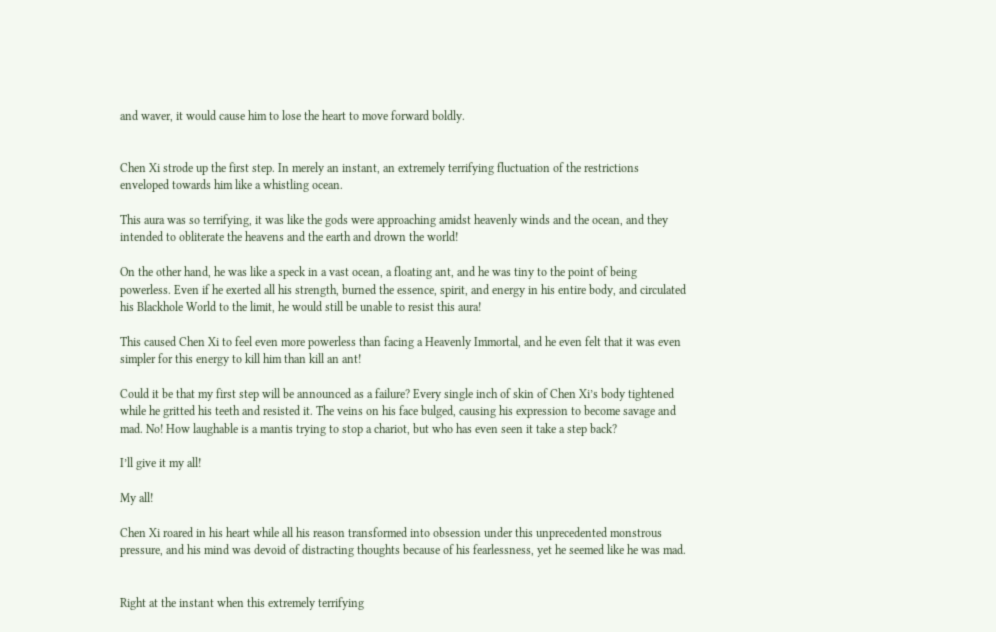and waver, it would cause him to lose the heart to move forward boldly.


Chen Xi strode up the first step. In merely an instant, an extremely terrifying fluctuation of the restrictions enveloped towards him like a whistling ocean.

This aura was so terrifying, it was like the gods were approaching amidst heavenly winds and the ocean, and they intended to obliterate the heavens and the earth and drown the world!

On the other hand, he was like a speck in a vast ocean, a floating ant, and he was tiny to the point of being powerless. Even if he exerted all his strength, burned the essence, spirit, and energy in his entire body, and circulated his Blackhole World to the limit, he would still be unable to resist this aura!

This caused Chen Xi to feel even more powerless than facing a Heavenly Immortal, and he even felt that it was even simpler for this energy to kill him than kill an ant!

Could it be that my first step will be announced as a failure? Every single inch of skin of Chen Xi’s body tightened while he gritted his teeth and resisted it. The veins on his face bulged, causing his expression to become savage and mad. No! How laughable is a mantis trying to stop a chariot, but who has even seen it take a step back?

I’ll give it my all!

My all!

Chen Xi roared in his heart while all his reason transformed into obsession under this unprecedented monstrous pressure, and his mind was devoid of distracting thoughts because of his fearlessness, yet he seemed like he was mad.


Right at the instant when this extremely terrifying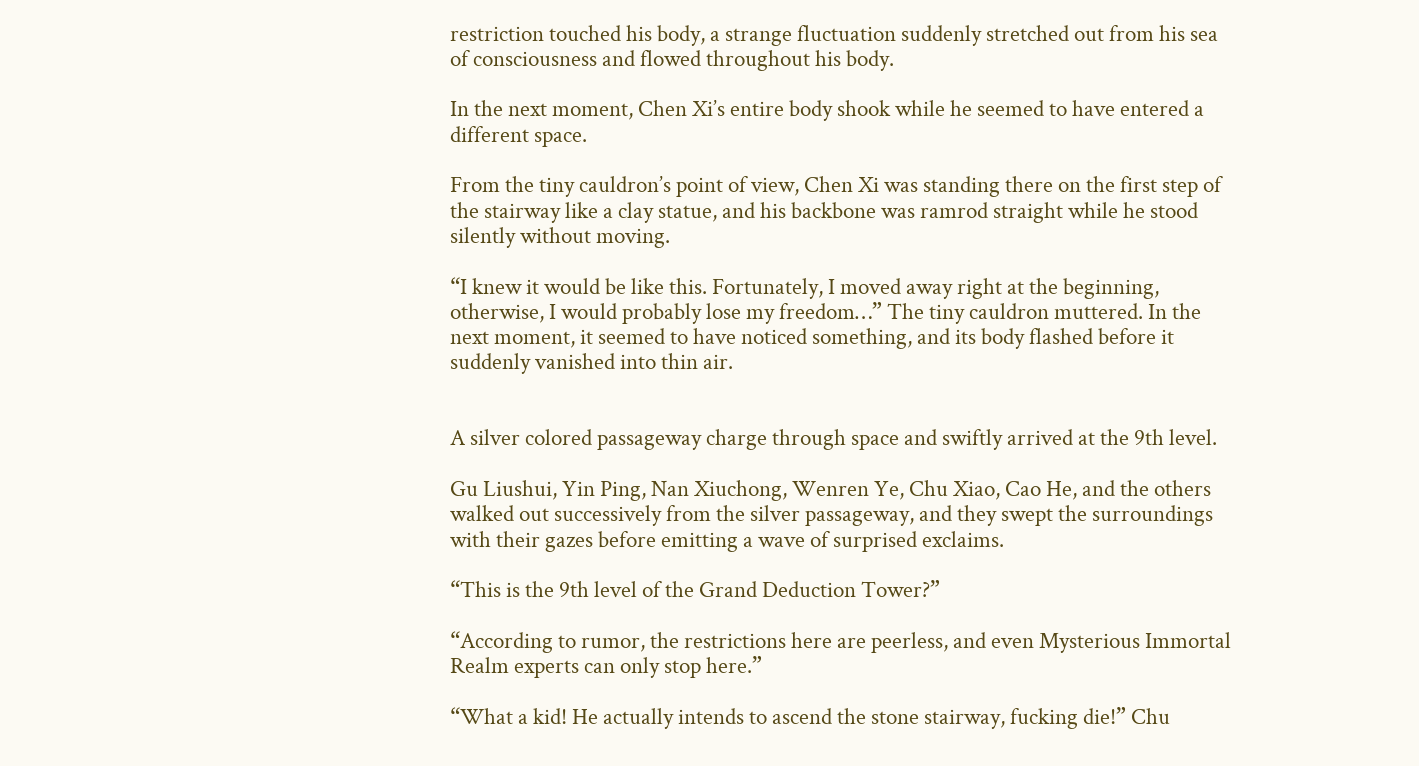restriction touched his body, a strange fluctuation suddenly stretched out from his sea of consciousness and flowed throughout his body.

In the next moment, Chen Xi’s entire body shook while he seemed to have entered a different space.

From the tiny cauldron’s point of view, Chen Xi was standing there on the first step of the stairway like a clay statue, and his backbone was ramrod straight while he stood silently without moving.

“I knew it would be like this. Fortunately, I moved away right at the beginning, otherwise, I would probably lose my freedom…” The tiny cauldron muttered. In the next moment, it seemed to have noticed something, and its body flashed before it suddenly vanished into thin air.


A silver colored passageway charge through space and swiftly arrived at the 9th level.

Gu Liushui, Yin Ping, Nan Xiuchong, Wenren Ye, Chu Xiao, Cao He, and the others walked out successively from the silver passageway, and they swept the surroundings with their gazes before emitting a wave of surprised exclaims.

“This is the 9th level of the Grand Deduction Tower?”

“According to rumor, the restrictions here are peerless, and even Mysterious Immortal Realm experts can only stop here.”

“What a kid! He actually intends to ascend the stone stairway, fucking die!” Chu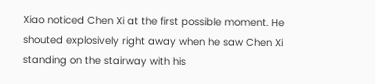Xiao noticed Chen Xi at the first possible moment. He shouted explosively right away when he saw Chen Xi standing on the stairway with his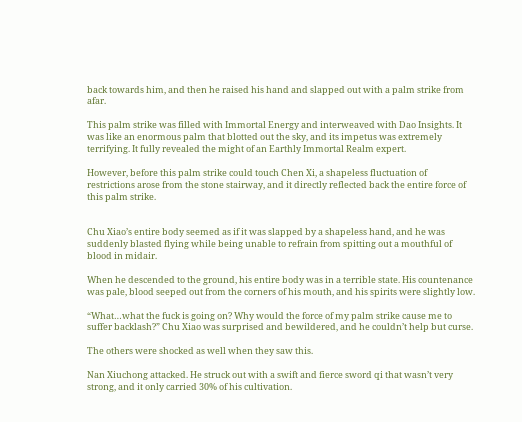back towards him, and then he raised his hand and slapped out with a palm strike from afar.

This palm strike was filled with Immortal Energy and interweaved with Dao Insights. It was like an enormous palm that blotted out the sky, and its impetus was extremely terrifying. It fully revealed the might of an Earthly Immortal Realm expert.

However, before this palm strike could touch Chen Xi, a shapeless fluctuation of restrictions arose from the stone stairway, and it directly reflected back the entire force of this palm strike.


Chu Xiao’s entire body seemed as if it was slapped by a shapeless hand, and he was suddenly blasted flying while being unable to refrain from spitting out a mouthful of blood in midair.

When he descended to the ground, his entire body was in a terrible state. His countenance was pale, blood seeped out from the corners of his mouth, and his spirits were slightly low.

“What…what the fuck is going on? Why would the force of my palm strike cause me to suffer backlash?” Chu Xiao was surprised and bewildered, and he couldn’t help but curse.

The others were shocked as well when they saw this.

Nan Xiuchong attacked. He struck out with a swift and fierce sword qi that wasn’t very strong, and it only carried 30% of his cultivation.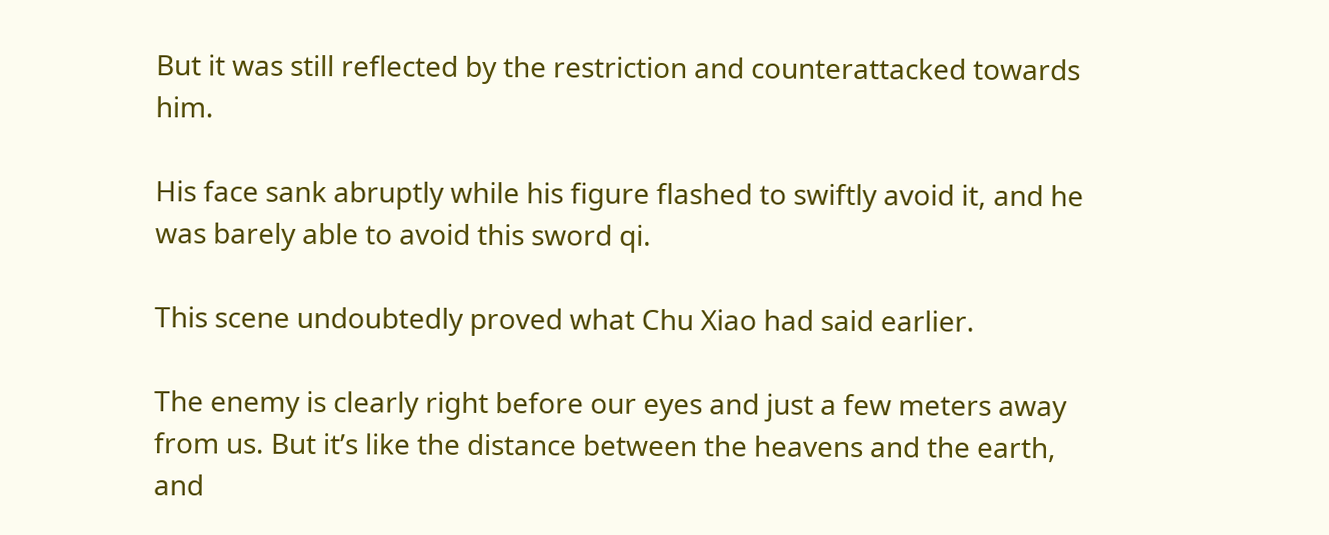But it was still reflected by the restriction and counterattacked towards him.

His face sank abruptly while his figure flashed to swiftly avoid it, and he was barely able to avoid this sword qi.

This scene undoubtedly proved what Chu Xiao had said earlier.

The enemy is clearly right before our eyes and just a few meters away from us. But it’s like the distance between the heavens and the earth, and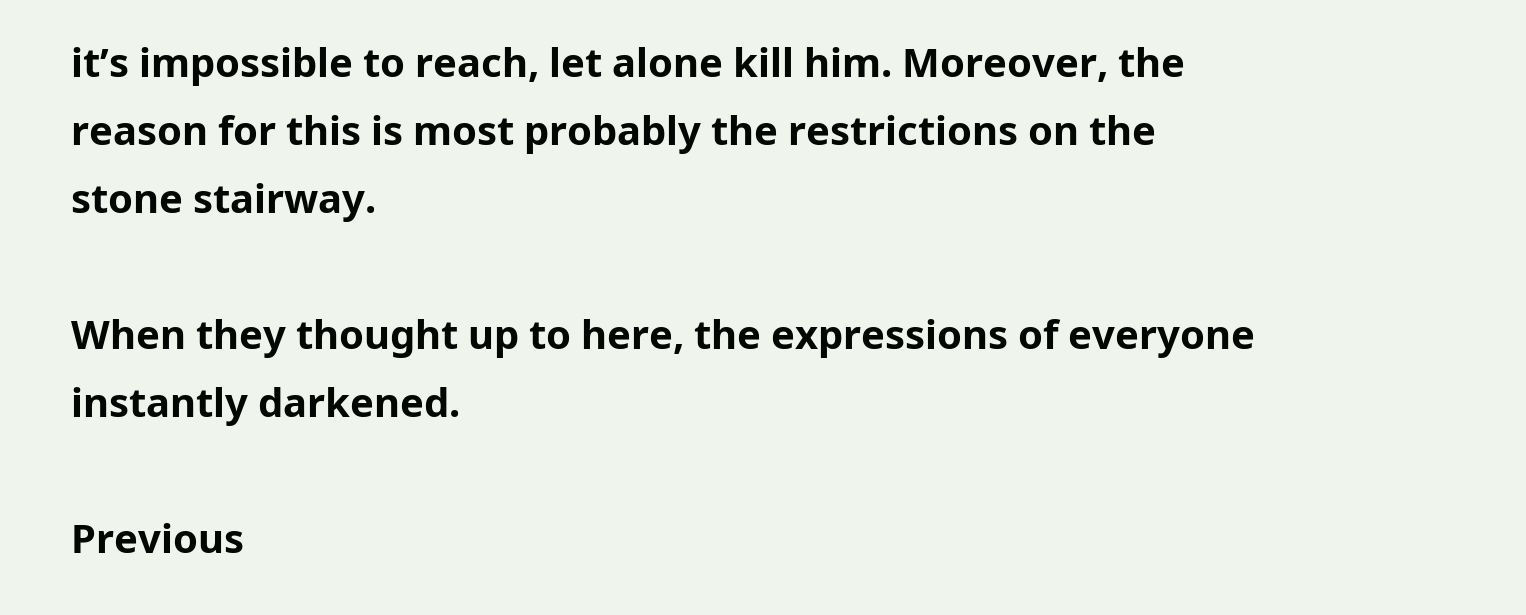it’s impossible to reach, let alone kill him. Moreover, the reason for this is most probably the restrictions on the stone stairway.

When they thought up to here, the expressions of everyone instantly darkened.

Previous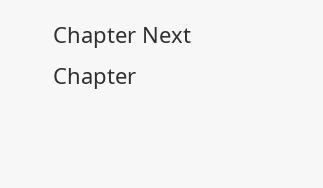Chapter Next Chapter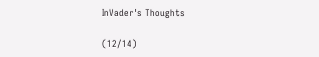InVader's Thoughts

(12/14)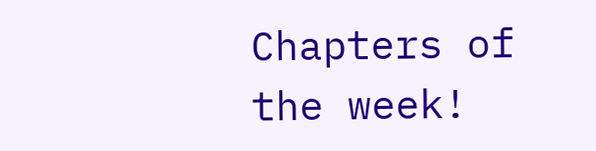Chapters of the week!